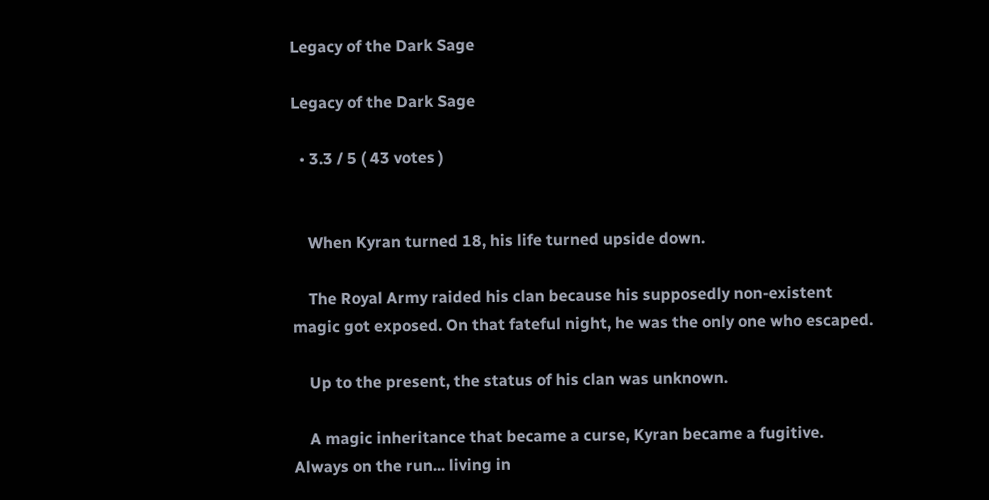Legacy of the Dark Sage

Legacy of the Dark Sage

  • 3.3 / 5 ( 43 votes )


    When Kyran turned 18, his life turned upside down.

    The Royal Army raided his clan because his supposedly non-existent magic got exposed. On that fateful night, he was the only one who escaped.

    Up to the present, the status of his clan was unknown.

    A magic inheritance that became a curse, Kyran became a fugitive. Always on the run... living in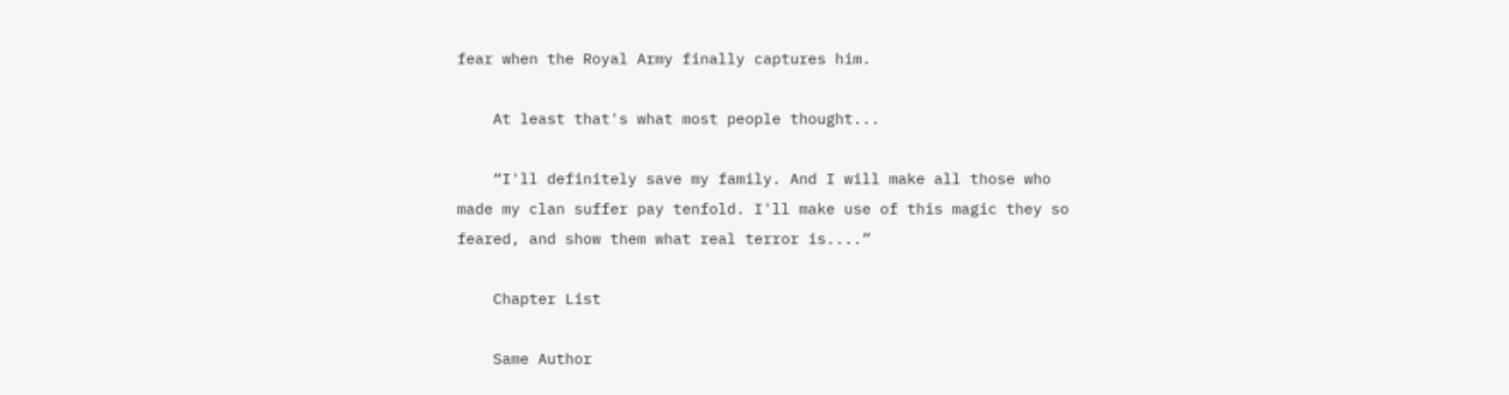fear when the Royal Army finally captures him.

    At least that's what most people thought...

    “I'll definitely save my family. And I will make all those who made my clan suffer pay tenfold. I'll make use of this magic they so feared, and show them what real terror is....”

    Chapter List

    Same Author